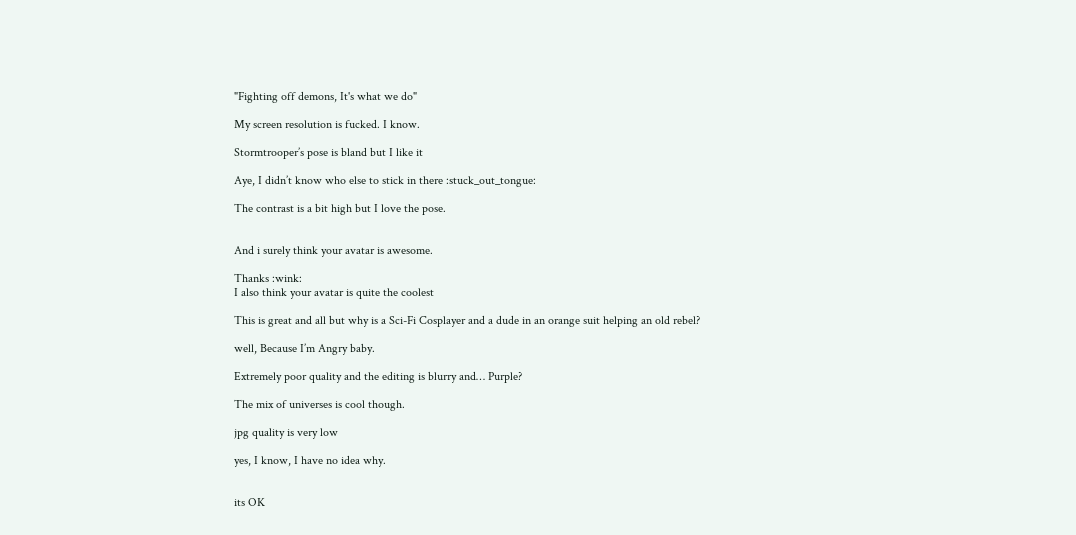"Fighting off demons, It's what we do"

My screen resolution is fucked. I know.

Stormtrooper’s pose is bland but I like it

Aye, I didn’t know who else to stick in there :stuck_out_tongue:

The contrast is a bit high but I love the pose.


And i surely think your avatar is awesome.

Thanks :wink:
I also think your avatar is quite the coolest

This is great and all but why is a Sci-Fi Cosplayer and a dude in an orange suit helping an old rebel?

well, Because I’m Angry baby.

Extremely poor quality and the editing is blurry and… Purple?

The mix of universes is cool though.

jpg quality is very low

yes, I know, I have no idea why.


its OK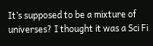It’s supposed to be a mixture of universes? I thought it was a Sci Fi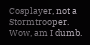Cosplayer, not a Stormtrooper. Wow, am I dumb.